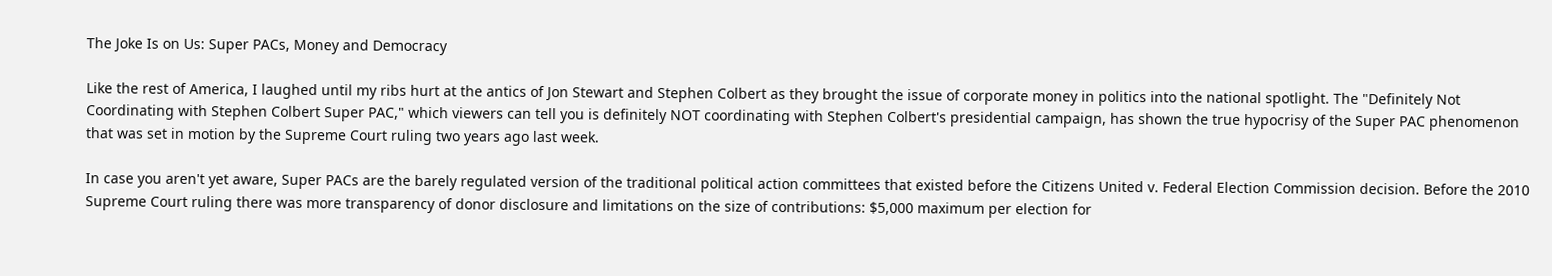The Joke Is on Us: Super PACs, Money and Democracy

Like the rest of America, I laughed until my ribs hurt at the antics of Jon Stewart and Stephen Colbert as they brought the issue of corporate money in politics into the national spotlight. The "Definitely Not Coordinating with Stephen Colbert Super PAC," which viewers can tell you is definitely NOT coordinating with Stephen Colbert's presidential campaign, has shown the true hypocrisy of the Super PAC phenomenon that was set in motion by the Supreme Court ruling two years ago last week.

In case you aren't yet aware, Super PACs are the barely regulated version of the traditional political action committees that existed before the Citizens United v. Federal Election Commission decision. Before the 2010 Supreme Court ruling there was more transparency of donor disclosure and limitations on the size of contributions: $5,000 maximum per election for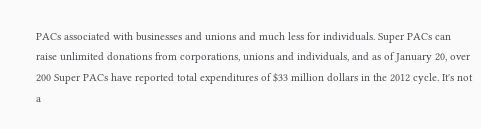PACs associated with businesses and unions and much less for individuals. Super PACs can raise unlimited donations from corporations, unions and individuals, and as of January 20, over 200 Super PACs have reported total expenditures of $33 million dollars in the 2012 cycle. It's not a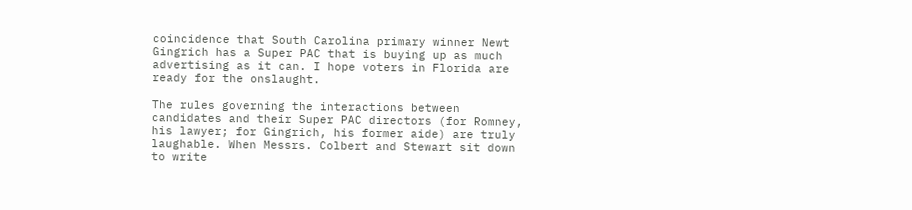coincidence that South Carolina primary winner Newt Gingrich has a Super PAC that is buying up as much advertising as it can. I hope voters in Florida are ready for the onslaught.

The rules governing the interactions between candidates and their Super PAC directors (for Romney, his lawyer; for Gingrich, his former aide) are truly laughable. When Messrs. Colbert and Stewart sit down to write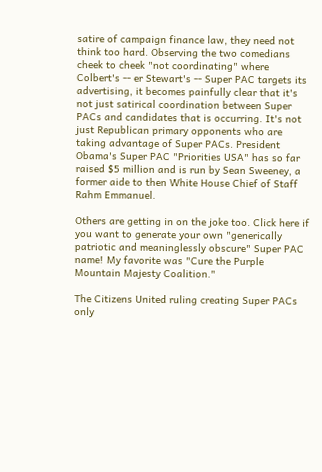satire of campaign finance law, they need not think too hard. Observing the two comedians cheek to cheek "not coordinating" where Colbert's -- er Stewart's -- Super PAC targets its advertising, it becomes painfully clear that it's not just satirical coordination between Super PACs and candidates that is occurring. It's not just Republican primary opponents who are taking advantage of Super PACs. President Obama's Super PAC "Priorities USA" has so far raised $5 million and is run by Sean Sweeney, a former aide to then White House Chief of Staff Rahm Emmanuel.

Others are getting in on the joke too. Click here if you want to generate your own "generically patriotic and meaninglessly obscure" Super PAC name! My favorite was "Cure the Purple Mountain Majesty Coalition."

The Citizens United ruling creating Super PACs only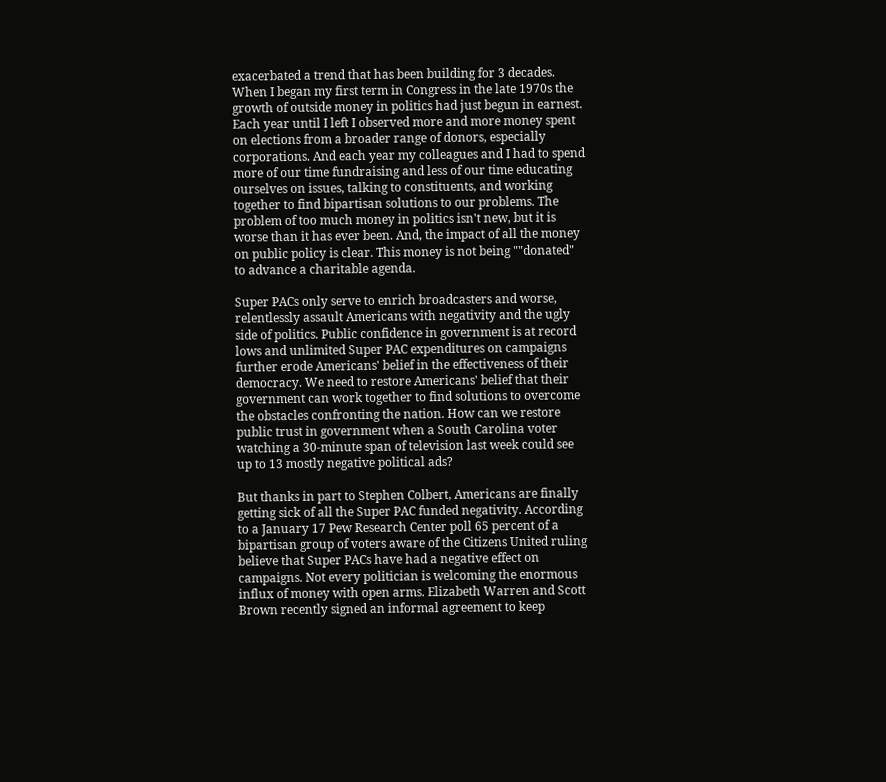exacerbated a trend that has been building for 3 decades. When I began my first term in Congress in the late 1970s the growth of outside money in politics had just begun in earnest. Each year until I left I observed more and more money spent on elections from a broader range of donors, especially corporations. And each year my colleagues and I had to spend more of our time fundraising and less of our time educating ourselves on issues, talking to constituents, and working together to find bipartisan solutions to our problems. The problem of too much money in politics isn't new, but it is worse than it has ever been. And, the impact of all the money on public policy is clear. This money is not being ""donated" to advance a charitable agenda.

Super PACs only serve to enrich broadcasters and worse, relentlessly assault Americans with negativity and the ugly side of politics. Public confidence in government is at record lows and unlimited Super PAC expenditures on campaigns further erode Americans' belief in the effectiveness of their democracy. We need to restore Americans' belief that their government can work together to find solutions to overcome the obstacles confronting the nation. How can we restore public trust in government when a South Carolina voter watching a 30-minute span of television last week could see up to 13 mostly negative political ads?

But thanks in part to Stephen Colbert, Americans are finally getting sick of all the Super PAC funded negativity. According to a January 17 Pew Research Center poll 65 percent of a bipartisan group of voters aware of the Citizens United ruling believe that Super PACs have had a negative effect on campaigns. Not every politician is welcoming the enormous influx of money with open arms. Elizabeth Warren and Scott Brown recently signed an informal agreement to keep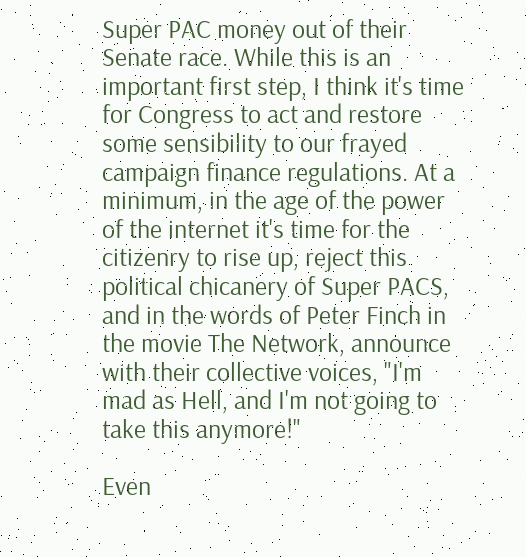Super PAC money out of their Senate race. While this is an important first step, I think it's time for Congress to act and restore some sensibility to our frayed campaign finance regulations. At a minimum, in the age of the power of the internet it's time for the citizenry to rise up, reject this political chicanery of Super PACS, and in the words of Peter Finch in the movie The Network, announce with their collective voices, "I'm mad as Hell, and I'm not going to take this anymore!"

Even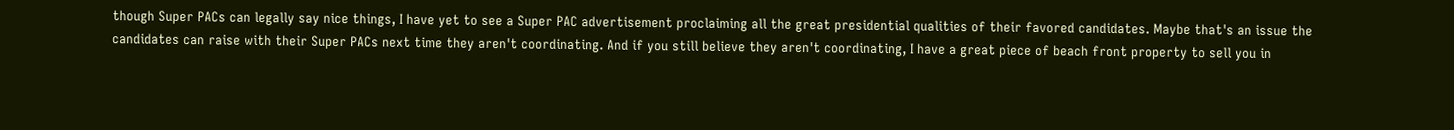though Super PACs can legally say nice things, I have yet to see a Super PAC advertisement proclaiming all the great presidential qualities of their favored candidates. Maybe that's an issue the candidates can raise with their Super PACs next time they aren't coordinating. And if you still believe they aren't coordinating, I have a great piece of beach front property to sell you in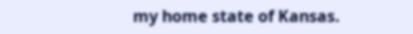my home state of Kansas.